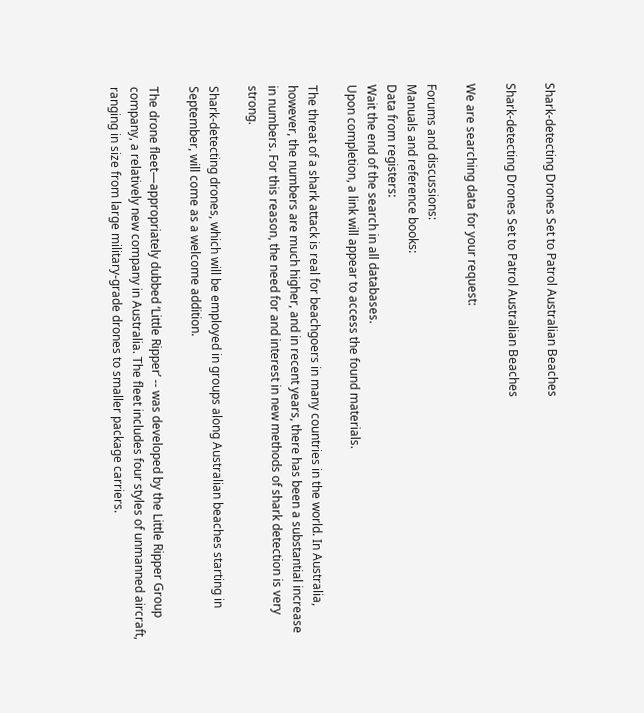Shark-detecting Drones Set to Patrol Australian Beaches

Shark-detecting Drones Set to Patrol Australian Beaches

We are searching data for your request:

Forums and discussions:
Manuals and reference books:
Data from registers:
Wait the end of the search in all databases.
Upon completion, a link will appear to access the found materials.

The threat of a shark attack is real for beachgoers in many countries in the world. In Australia, however, the numbers are much higher, and in recent years, there has been a substantial increase in numbers. For this reason, the need for and interest in new methods of shark detection is very strong.

Shark-detecting drones, which will be employed in groups along Australian beaches starting in September, will come as a welcome addition.

The drone fleet—appropriately dubbed ‘Little Ripper’ -- was developed by the Little Ripper Group company, a relatively new company in Australia. The fleet includes four styles of unmanned aircraft, ranging in size from large military-grade drones to smaller package carriers.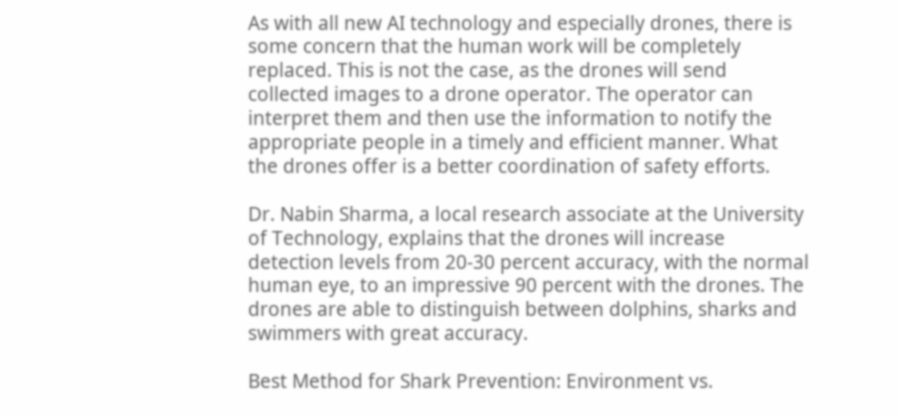As with all new AI technology and especially drones, there is some concern that the human work will be completely replaced. This is not the case, as the drones will send collected images to a drone operator. The operator can interpret them and then use the information to notify the appropriate people in a timely and efficient manner. What the drones offer is a better coordination of safety efforts.

Dr. Nabin Sharma, a local research associate at the University of Technology, explains that the drones will increase detection levels from 20-30 percent accuracy, with the normal human eye, to an impressive 90 percent with the drones. The drones are able to distinguish between dolphins, sharks and swimmers with great accuracy.

Best Method for Shark Prevention: Environment vs.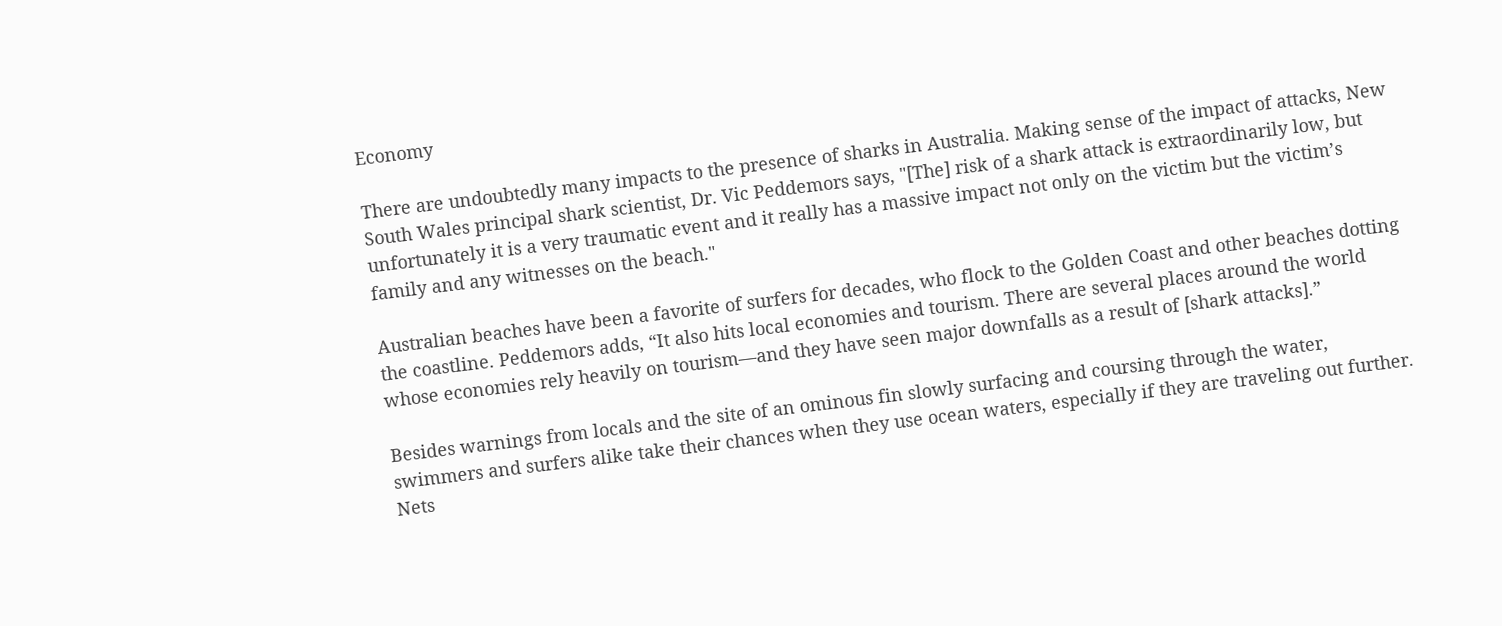Economy

There are undoubtedly many impacts to the presence of sharks in Australia. Making sense of the impact of attacks, New South Wales principal shark scientist, Dr. Vic Peddemors says, "[The] risk of a shark attack is extraordinarily low, but unfortunately it is a very traumatic event and it really has a massive impact not only on the victim but the victim’s family and any witnesses on the beach."

Australian beaches have been a favorite of surfers for decades, who flock to the Golden Coast and other beaches dotting the coastline. Peddemors adds, “It also hits local economies and tourism. There are several places around the world whose economies rely heavily on tourism—and they have seen major downfalls as a result of [shark attacks].”

Besides warnings from locals and the site of an ominous fin slowly surfacing and coursing through the water, swimmers and surfers alike take their chances when they use ocean waters, especially if they are traveling out further. Nets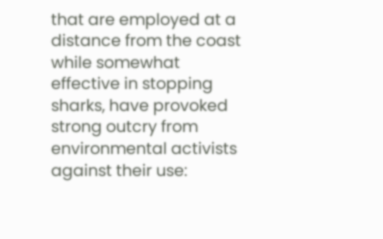that are employed at a distance from the coast while somewhat effective in stopping sharks, have provoked strong outcry from environmental activists against their use: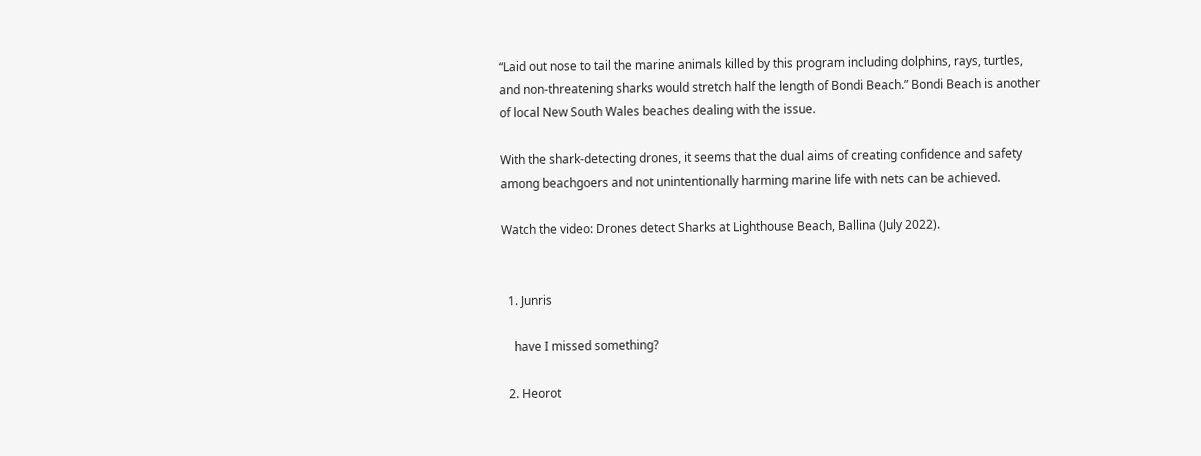“Laid out nose to tail the marine animals killed by this program including dolphins, rays, turtles, and non-threatening sharks would stretch half the length of Bondi Beach.” Bondi Beach is another of local New South Wales beaches dealing with the issue.

With the shark-detecting drones, it seems that the dual aims of creating confidence and safety among beachgoers and not unintentionally harming marine life with nets can be achieved.

Watch the video: Drones detect Sharks at Lighthouse Beach, Ballina (July 2022).


  1. Junris

    have I missed something?

  2. Heorot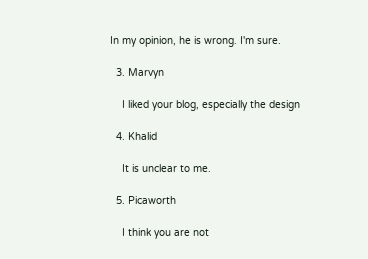In my opinion, he is wrong. I'm sure.

  3. Marvyn

    I liked your blog, especially the design

  4. Khalid

    It is unclear to me.

  5. Picaworth

    I think you are not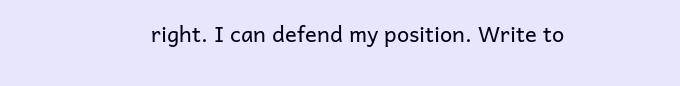right. I can defend my position. Write to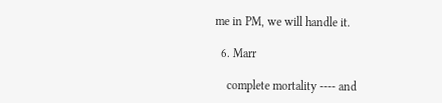me in PM, we will handle it.

  6. Marr

    complete mortality ---- and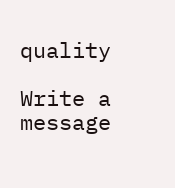quality

Write a message